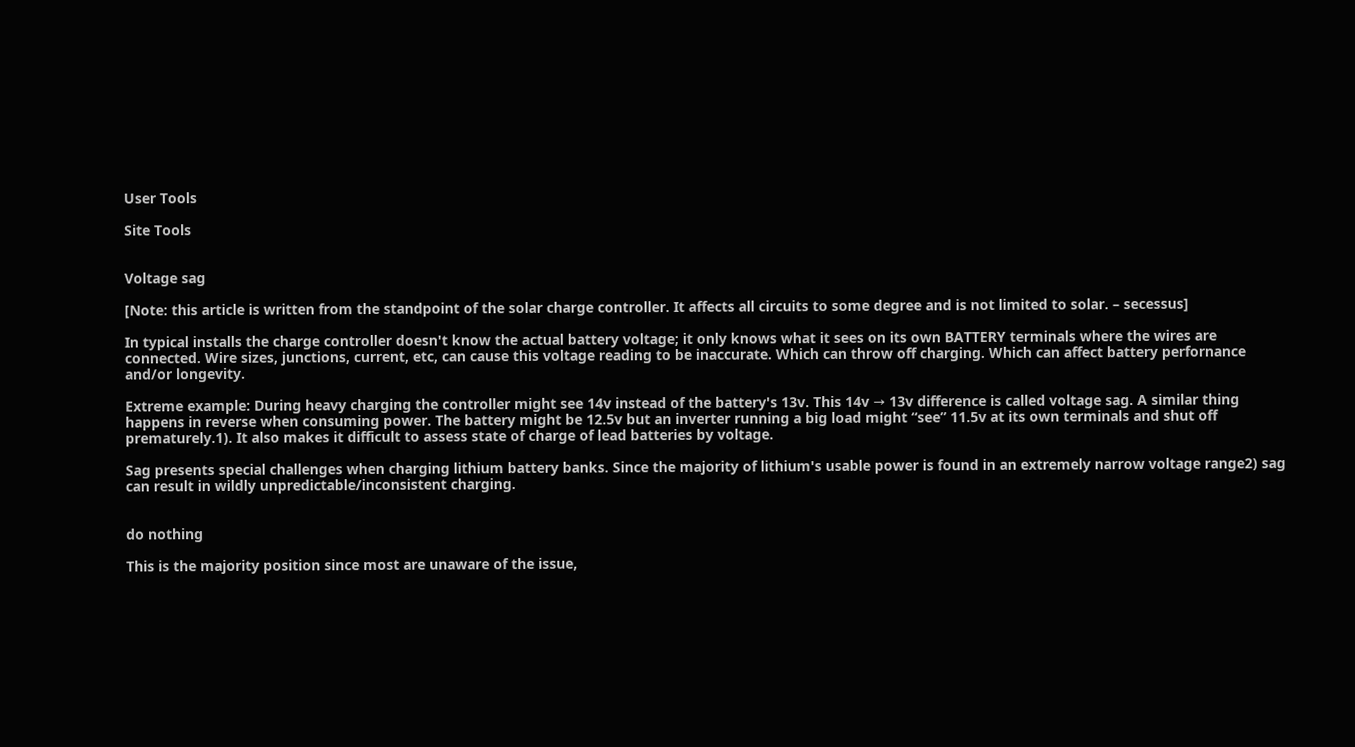User Tools

Site Tools


Voltage sag

[Note: this article is written from the standpoint of the solar charge controller. It affects all circuits to some degree and is not limited to solar. – secessus]

In typical installs the charge controller doesn't know the actual battery voltage; it only knows what it sees on its own BATTERY terminals where the wires are connected. Wire sizes, junctions, current, etc, can cause this voltage reading to be inaccurate. Which can throw off charging. Which can affect battery perfornance and/or longevity.

Extreme example: During heavy charging the controller might see 14v instead of the battery's 13v. This 14v → 13v difference is called voltage sag. A similar thing happens in reverse when consuming power. The battery might be 12.5v but an inverter running a big load might “see” 11.5v at its own terminals and shut off prematurely.1). It also makes it difficult to assess state of charge of lead batteries by voltage.

Sag presents special challenges when charging lithium battery banks. Since the majority of lithium's usable power is found in an extremely narrow voltage range2) sag can result in wildly unpredictable/inconsistent charging.


do nothing

This is the majority position since most are unaware of the issue,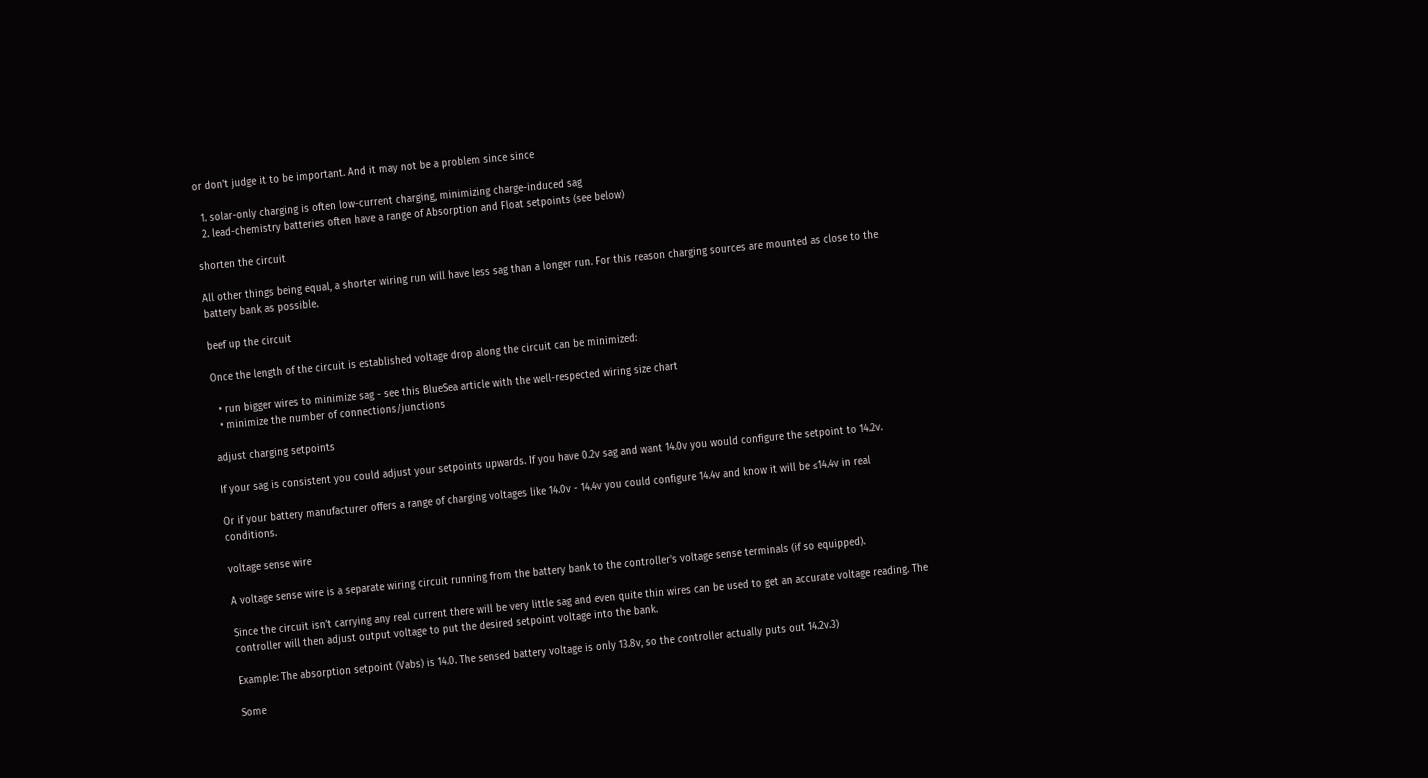or don't judge it to be important. And it may not be a problem since since

  1. solar-only charging is often low-current charging, minimizing charge-induced sag
  2. lead-chemistry batteries often have a range of Absorption and Float setpoints (see below)

shorten the circuit

All other things being equal, a shorter wiring run will have less sag than a longer run. For this reason charging sources are mounted as close to the battery bank as possible.

beef up the circuit

Once the length of the circuit is established voltage drop along the circuit can be minimized:

  • run bigger wires to minimize sag - see this BlueSea article with the well-respected wiring size chart
  • minimize the number of connections/junctions

adjust charging setpoints

If your sag is consistent you could adjust your setpoints upwards. If you have 0.2v sag and want 14.0v you would configure the setpoint to 14.2v.

Or if your battery manufacturer offers a range of charging voltages like 14.0v - 14.4v you could configure 14.4v and know it will be ≤14.4v in real conditions.

voltage sense wire

A voltage sense wire is a separate wiring circuit running from the battery bank to the controller's voltage sense terminals (if so equipped).

Since the circuit isn't carrying any real current there will be very little sag and even quite thin wires can be used to get an accurate voltage reading. The controller will then adjust output voltage to put the desired setpoint voltage into the bank.

Example: The absorption setpoint (Vabs) is 14.0. The sensed battery voltage is only 13.8v, so the controller actually puts out 14.2v.3)

Some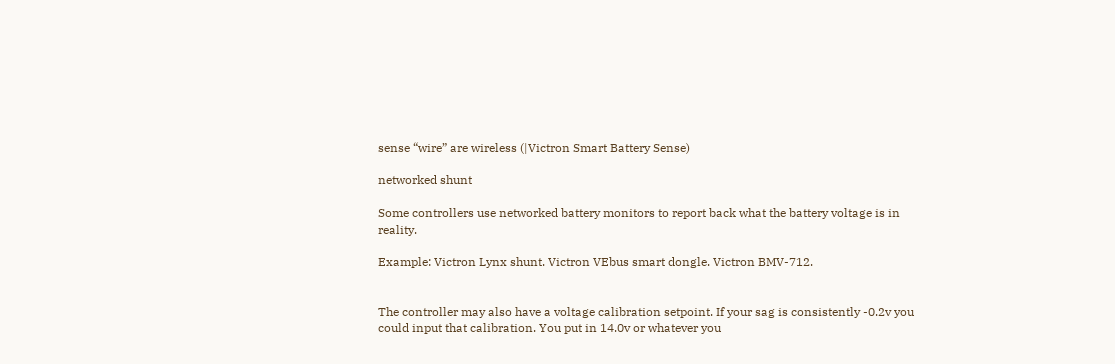sense “wire” are wireless (|Victron Smart Battery Sense)

networked shunt

Some controllers use networked battery monitors to report back what the battery voltage is in reality.

Example: Victron Lynx shunt. Victron VEbus smart dongle. Victron BMV-712.


The controller may also have a voltage calibration setpoint. If your sag is consistently -0.2v you could input that calibration. You put in 14.0v or whatever you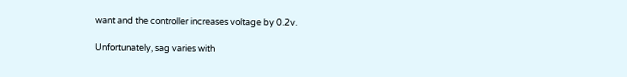want and the controller increases voltage by 0.2v.

Unfortunately, sag varies with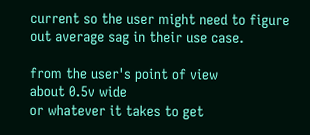current so the user might need to figure out average sag in their use case.

from the user's point of view
about 0.5v wide
or whatever it takes to get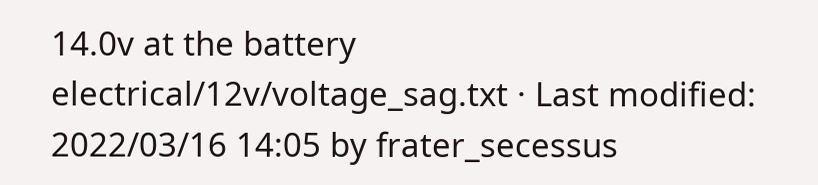14.0v at the battery
electrical/12v/voltage_sag.txt · Last modified: 2022/03/16 14:05 by frater_secessus